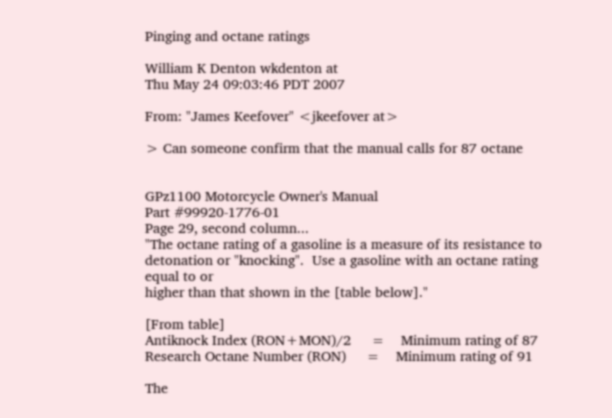Pinging and octane ratings

William K Denton wkdenton at
Thu May 24 09:03:46 PDT 2007

From: "James Keefover" <jkeefover at>

> Can someone confirm that the manual calls for 87 octane


GPz1100 Motorcycle Owner's Manual
Part #99920-1776-01
Page 29, second column...
"The octane rating of a gasoline is a measure of its resistance to
detonation or "knocking".  Use a gasoline with an octane rating equal to or
higher than that shown in the [table below]."

[From table]
Antiknock Index (RON+MON)/2     =    Minimum rating of 87
Research Octane Number (RON)     =    Minimum rating of 91

The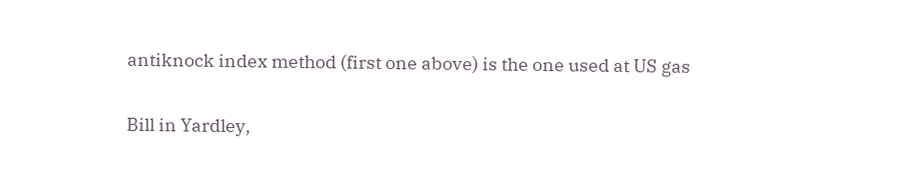antiknock index method (first one above) is the one used at US gas

Bill in Yardley,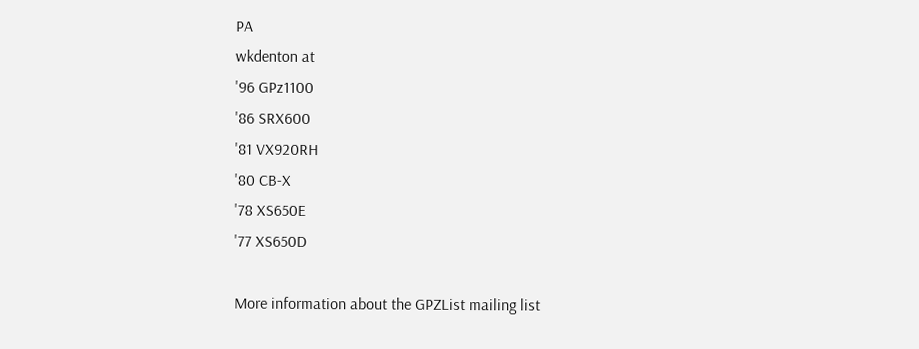PA
wkdenton at
'96 GPz1100
'86 SRX600
'81 VX920RH
'80 CB-X
'78 XS650E
'77 XS650D

More information about the GPZList mailing list